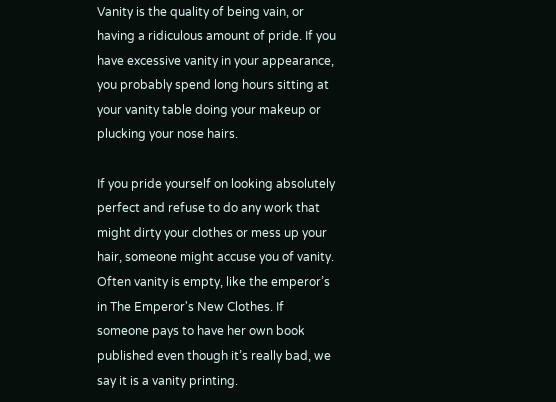Vanity is the quality of being vain, or having a ridiculous amount of pride. If you have excessive vanity in your appearance, you probably spend long hours sitting at your vanity table doing your makeup or plucking your nose hairs.

If you pride yourself on looking absolutely perfect and refuse to do any work that might dirty your clothes or mess up your hair, someone might accuse you of vanity. Often vanity is empty, like the emperor’s in The Emperor's New Clothes. If someone pays to have her own book published even though it’s really bad, we say it is a vanity printing.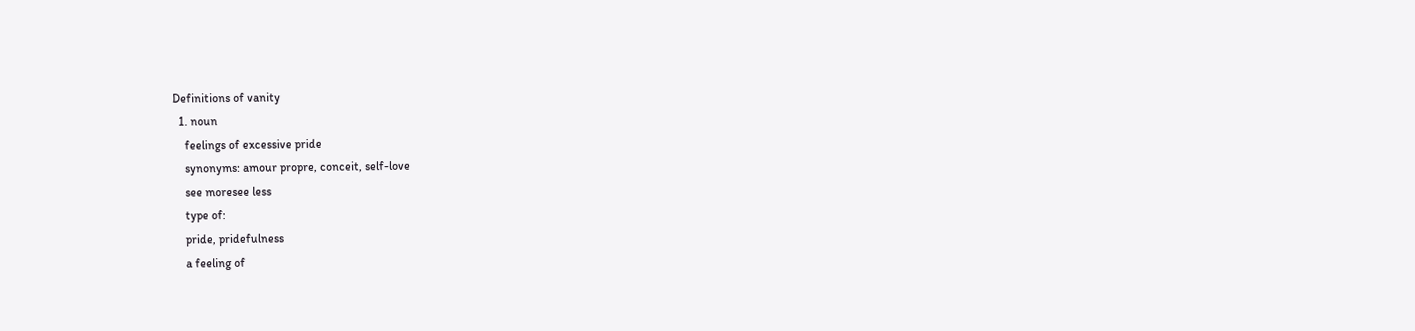Definitions of vanity
  1. noun
    feelings of excessive pride
    synonyms: amour propre, conceit, self-love
    see moresee less
    type of:
    pride, pridefulness
    a feeling of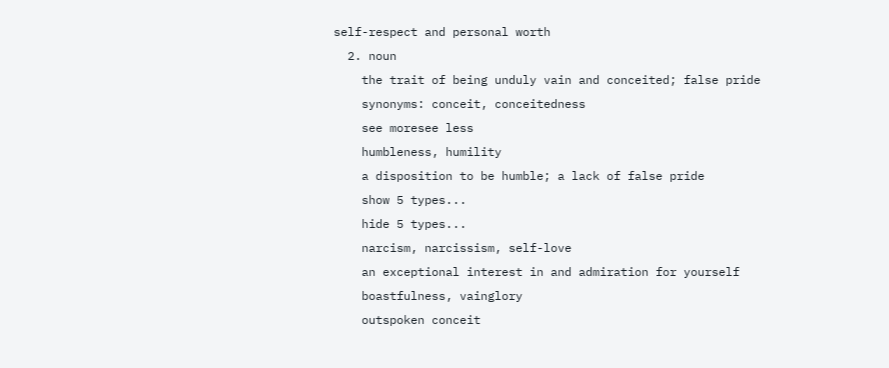self-respect and personal worth
  2. noun
    the trait of being unduly vain and conceited; false pride
    synonyms: conceit, conceitedness
    see moresee less
    humbleness, humility
    a disposition to be humble; a lack of false pride
    show 5 types...
    hide 5 types...
    narcism, narcissism, self-love
    an exceptional interest in and admiration for yourself
    boastfulness, vainglory
    outspoken conceit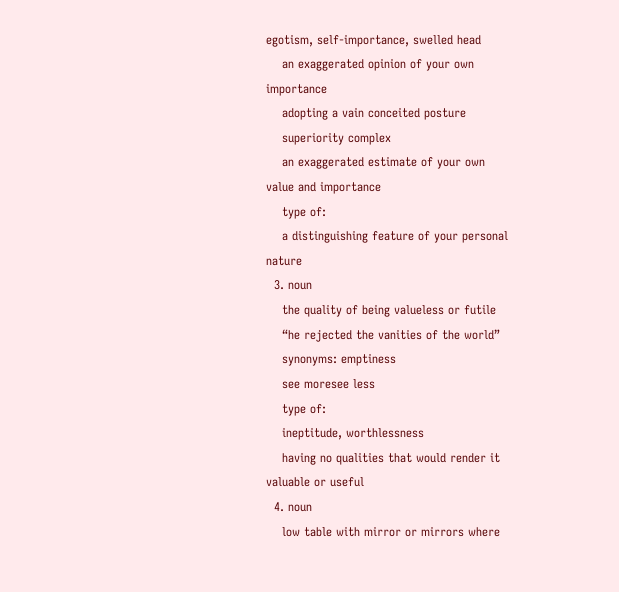egotism, self-importance, swelled head
    an exaggerated opinion of your own importance
    adopting a vain conceited posture
    superiority complex
    an exaggerated estimate of your own value and importance
    type of:
    a distinguishing feature of your personal nature
  3. noun
    the quality of being valueless or futile
    “he rejected the vanities of the world”
    synonyms: emptiness
    see moresee less
    type of:
    ineptitude, worthlessness
    having no qualities that would render it valuable or useful
  4. noun
    low table with mirror or mirrors where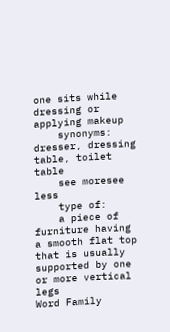one sits while dressing or applying makeup
    synonyms: dresser, dressing table, toilet table
    see moresee less
    type of:
    a piece of furniture having a smooth flat top that is usually supported by one or more vertical legs
Word Family